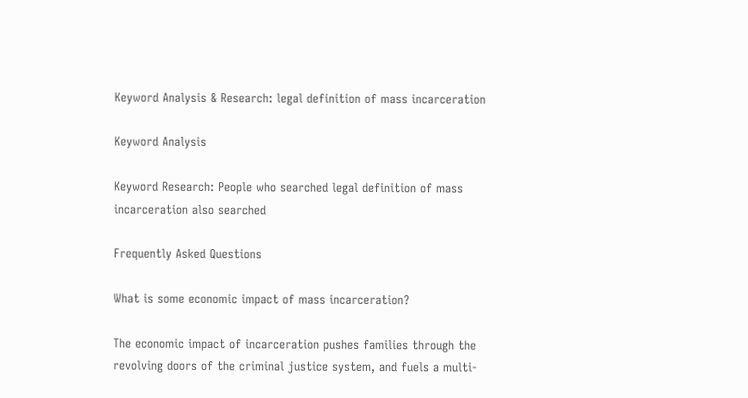Keyword Analysis & Research: legal definition of mass incarceration

Keyword Analysis

Keyword Research: People who searched legal definition of mass incarceration also searched

Frequently Asked Questions

What is some economic impact of mass incarceration?

The economic impact of incarceration pushes families through the revolving doors of the criminal justice system, and fuels a multi-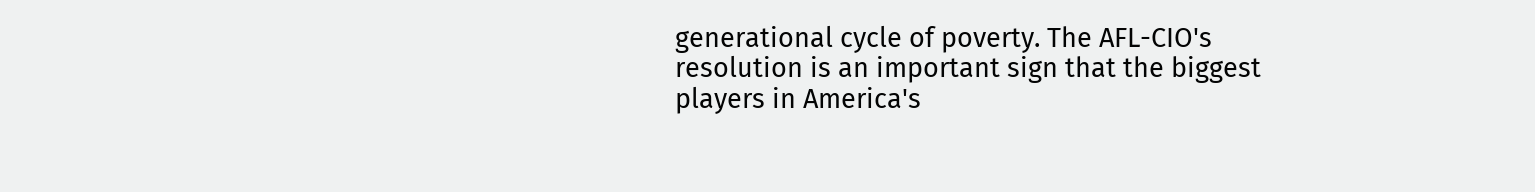generational cycle of poverty. The AFL-CIO's resolution is an important sign that the biggest players in America's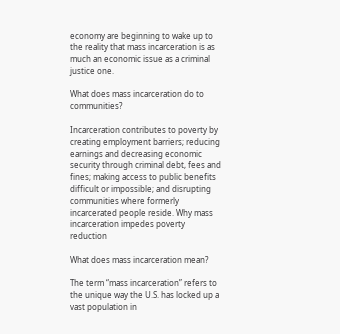economy are beginning to wake up to the reality that mass incarceration is as much an economic issue as a criminal justice one.

What does mass incarceration do to communities?

Incarceration contributes to poverty by creating employment barriers; reducing earnings and decreasing economic security through criminal debt, fees and fines; making access to public benefits difficult or impossible; and disrupting communities where formerly incarcerated people reside. Why mass incarceration impedes poverty reduction

What does mass incarceration mean?

The term “mass incarceration” refers to the unique way the U.S. has locked up a vast population in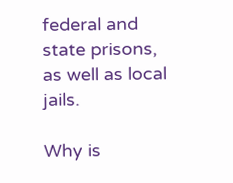federal and state prisons, as well as local jails.

Why is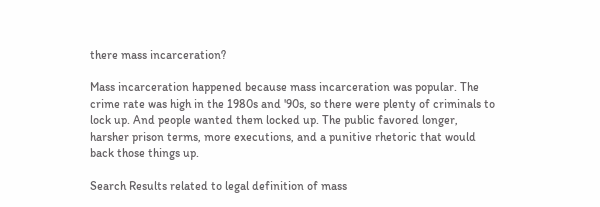there mass incarceration?

Mass incarceration happened because mass incarceration was popular. The crime rate was high in the 1980s and '90s, so there were plenty of criminals to lock up. And people wanted them locked up. The public favored longer, harsher prison terms, more executions, and a punitive rhetoric that would back those things up.

Search Results related to legal definition of mass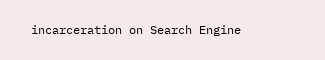incarceration on Search Engine